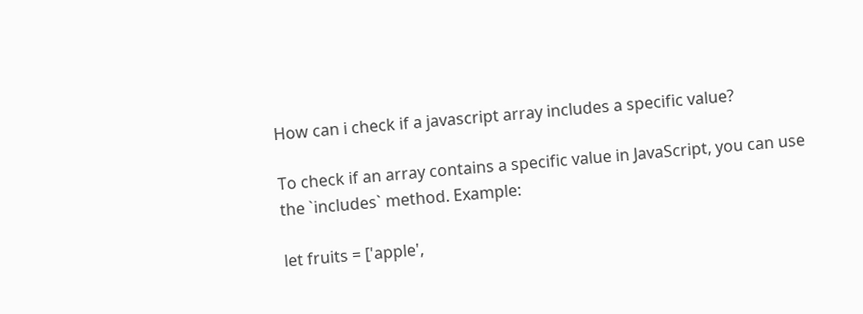How can i check if a javascript array includes a specific value?

To check if an array contains a specific value in JavaScript, you can use the `includes` method. Example:

let fruits = ['apple',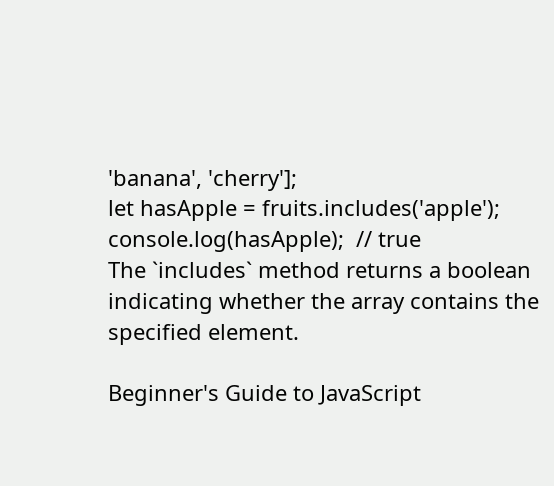'banana', 'cherry'];
let hasApple = fruits.includes('apple');
console.log(hasApple);  // true
The `includes` method returns a boolean indicating whether the array contains the specified element.

Beginner's Guide to JavaScript